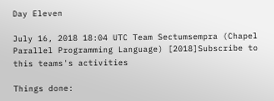Day Eleven

July 16, 2018 18:04 UTC Team Sectumsempra (Chapel Parallel Programming Language) [2018]Subscribe to this teams's activities

Things done: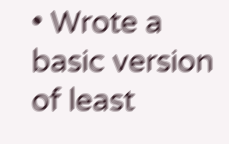• Wrote a basic version of least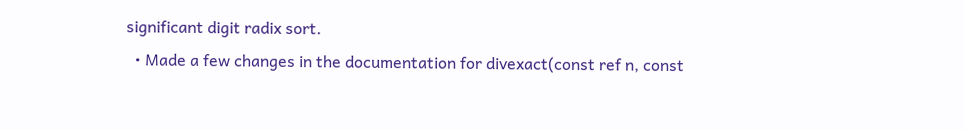significant digit radix sort.
  • Made a few changes in the documentation for divexact(const ref n, const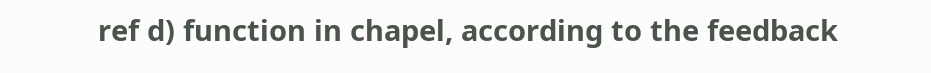ref d) function in chapel, according to the feedback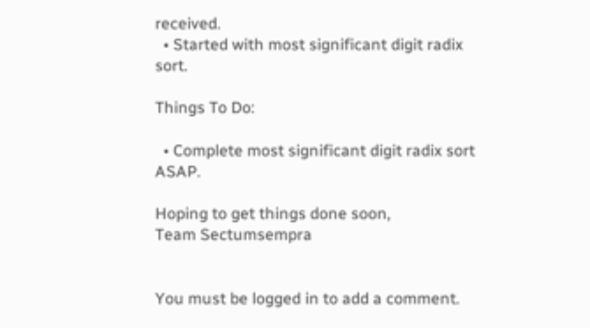received.
  • Started with most significant digit radix sort.

Things To Do:

  • Complete most significant digit radix sort ASAP.

Hoping to get things done soon,
Team Sectumsempra


You must be logged in to add a comment.